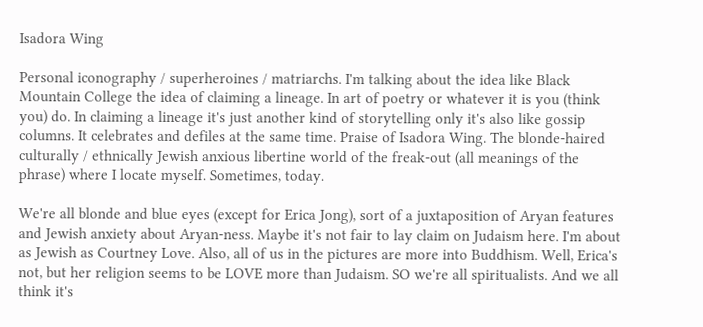Isadora Wing

Personal iconography / superheroines / matriarchs. I'm talking about the idea like Black Mountain College the idea of claiming a lineage. In art of poetry or whatever it is you (think you) do. In claiming a lineage it's just another kind of storytelling only it's also like gossip columns. It celebrates and defiles at the same time. Praise of Isadora Wing. The blonde-haired culturally / ethnically Jewish anxious libertine world of the freak-out (all meanings of the phrase) where I locate myself. Sometimes, today.

We're all blonde and blue eyes (except for Erica Jong), sort of a juxtaposition of Aryan features and Jewish anxiety about Aryan-ness. Maybe it's not fair to lay claim on Judaism here. I'm about as Jewish as Courtney Love. Also, all of us in the pictures are more into Buddhism. Well, Erica's not, but her religion seems to be LOVE more than Judaism. SO we're all spiritualists. And we all think it's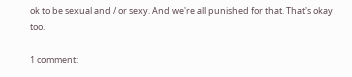ok to be sexual and / or sexy. And we're all punished for that. That's okay too.

1 comment: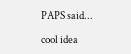PAPS said...

cool idea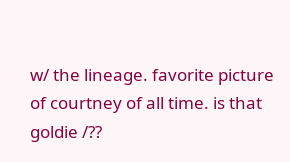w/ the lineage. favorite picture of courtney of all time. is that goldie /??